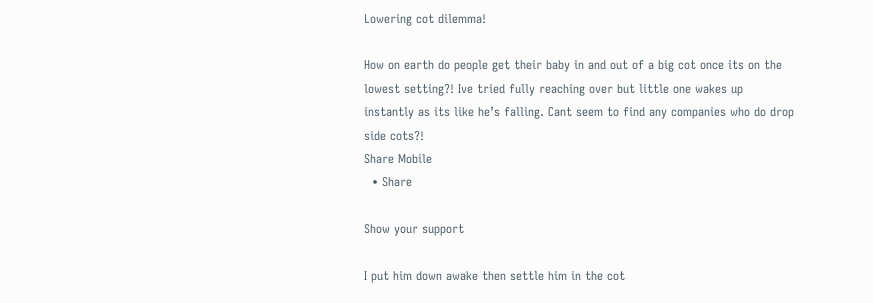Lowering cot dilemma!

How on earth do people get their baby in and out of a big cot once its on the lowest setting?! Ive tried fully reaching over but little one wakes up instantly as its like he’s falling. Cant seem to find any companies who do drop side cots?!
Share Mobile
  • Share

Show your support

I put him down awake then settle him in the cot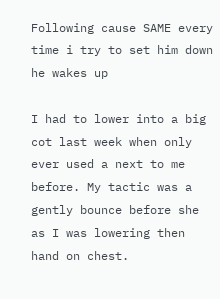Following cause SAME every time i try to set him down he wakes up

I had to lower into a big cot last week when only ever used a next to me before. My tactic was a gently bounce before she as I was lowering then hand on chest.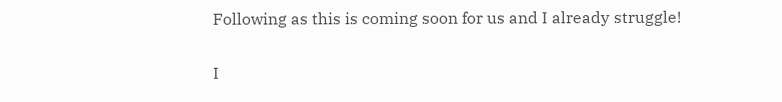Following as this is coming soon for us and I already struggle!

I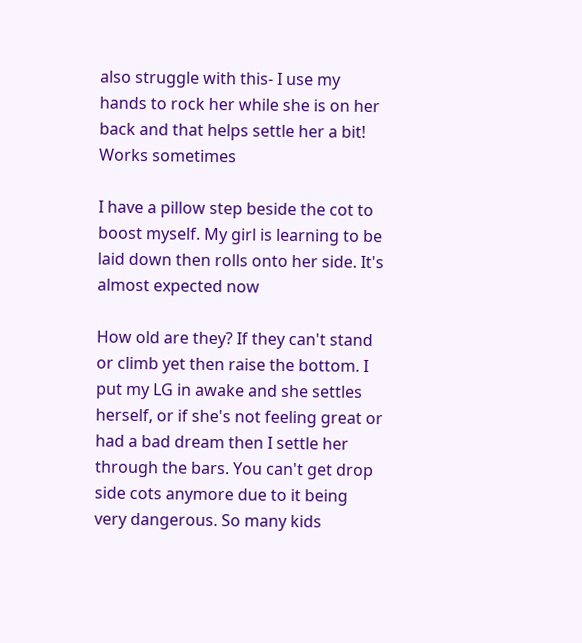also struggle with this- I use my hands to rock her while she is on her back and that helps settle her a bit! Works sometimes

I have a pillow step beside the cot to boost myself. My girl is learning to be laid down then rolls onto her side. It's almost expected now

How old are they? If they can't stand or climb yet then raise the bottom. I put my LG in awake and she settles herself, or if she's not feeling great or had a bad dream then I settle her through the bars. You can't get drop side cots anymore due to it being very dangerous. So many kids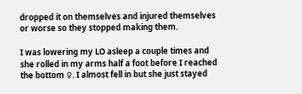dropped it on themselves and injured themselves or worse so they stopped making them.

I was lowering my LO asleep a couple times and she rolled in my arms half a foot before I reached the bottom ♀. I almost fell in but she just stayed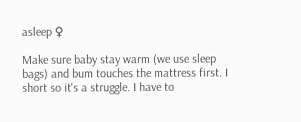asleep ♀

Make sure baby stay warm (we use sleep bags) and bum touches the mattress first. I short so it's a struggle. I have to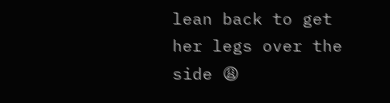lean back to get her legs over the side 😩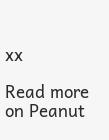xx

Read more on Peanut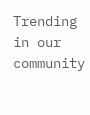Trending in our community